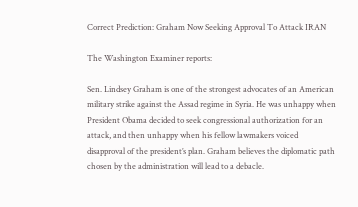Correct Prediction: Graham Now Seeking Approval To Attack IRAN

The Washington Examiner reports:

Sen. Lindsey Graham is one of the strongest advocates of an American military strike against the Assad regime in Syria. He was unhappy when President Obama decided to seek congressional authorization for an attack, and then unhappy when his fellow lawmakers voiced disapproval of the president’s plan. Graham believes the diplomatic path chosen by the administration will lead to a debacle.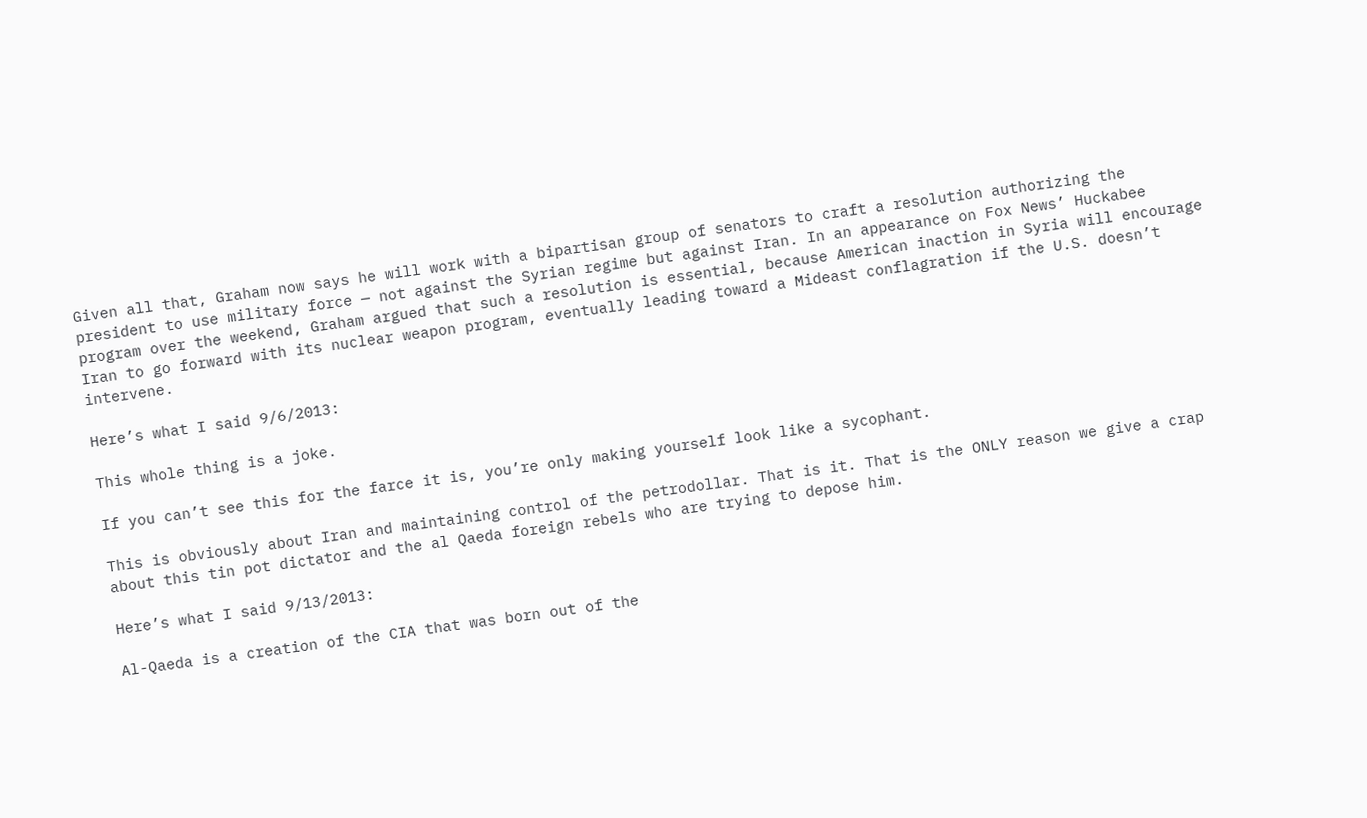Given all that, Graham now says he will work with a bipartisan group of senators to craft a resolution authorizing the president to use military force — not against the Syrian regime but against Iran. In an appearance on Fox News’ Huckabee program over the weekend, Graham argued that such a resolution is essential, because American inaction in Syria will encourage Iran to go forward with its nuclear weapon program, eventually leading toward a Mideast conflagration if the U.S. doesn’t intervene.

Here’s what I said 9/6/2013:

This whole thing is a joke.

If you can’t see this for the farce it is, you’re only making yourself look like a sycophant.

This is obviously about Iran and maintaining control of the petrodollar. That is it. That is the ONLY reason we give a crap about this tin pot dictator and the al Qaeda foreign rebels who are trying to depose him.

Here’s what I said 9/13/2013:

Al-Qaeda is a creation of the CIA that was born out of the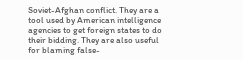Soviet-Afghan conflict. They are a tool used by American intelligence agencies to get foreign states to do their bidding. They are also useful for blaming false-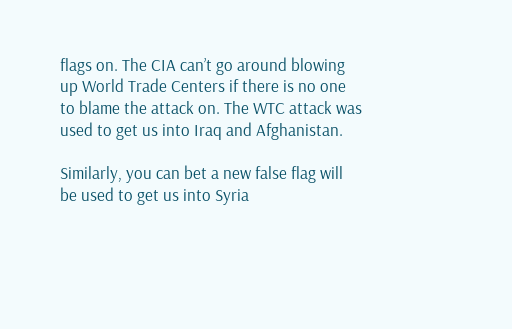flags on. The CIA can’t go around blowing up World Trade Centers if there is no one to blame the attack on. The WTC attack was used to get us into Iraq and Afghanistan.

Similarly, you can bet a new false flag will be used to get us into Syria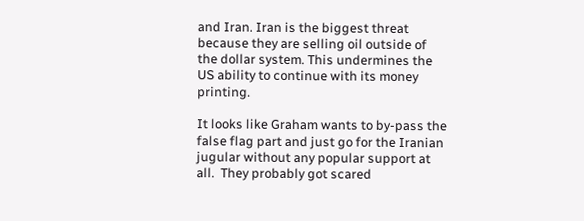and Iran. Iran is the biggest threat because they are selling oil outside of the dollar system. This undermines the US ability to continue with its money printing.

It looks like Graham wants to by-pass the false flag part and just go for the Iranian jugular without any popular support at all.  They probably got scared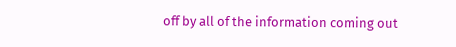off by all of the information coming out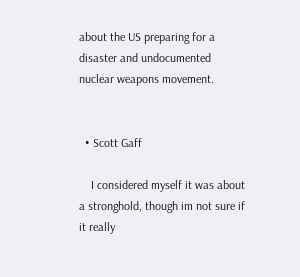about the US preparing for a disaster and undocumented nuclear weapons movement.


  • Scott Gaff

    I considered myself it was about a stronghold, though im not sure if it really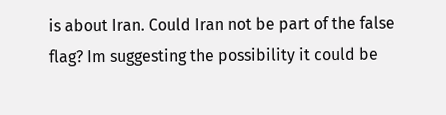is about Iran. Could Iran not be part of the false flag? Im suggesting the possibility it could be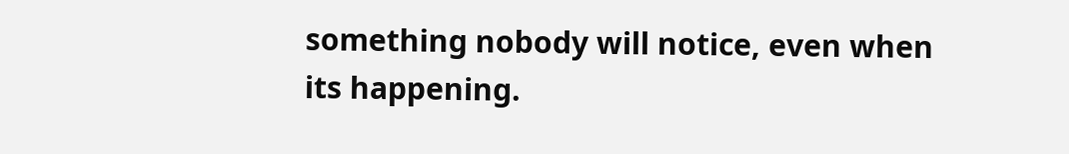something nobody will notice, even when its happening.